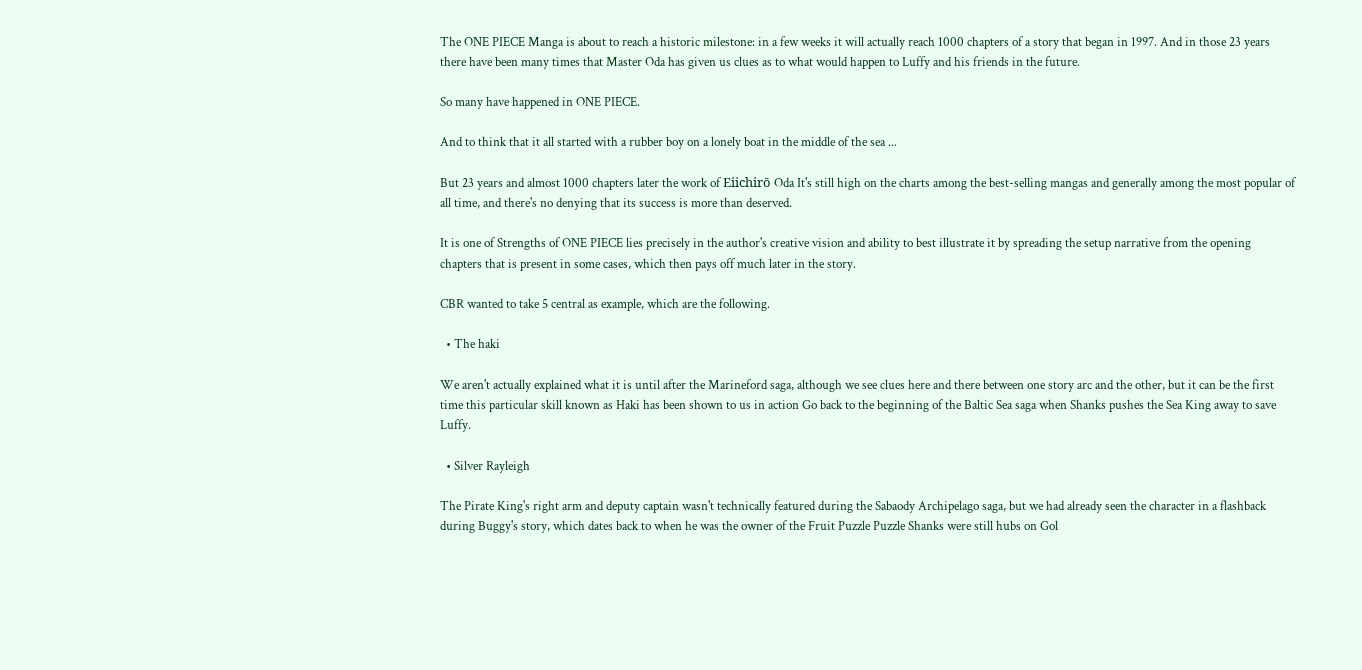The ONE PIECE Manga is about to reach a historic milestone: in a few weeks it will actually reach 1000 chapters of a story that began in 1997. And in those 23 years there have been many times that Master Oda has given us clues as to what would happen to Luffy and his friends in the future.

So many have happened in ONE PIECE.

And to think that it all started with a rubber boy on a lonely boat in the middle of the sea ...

But 23 years and almost 1000 chapters later the work of Eiichirō Oda It's still high on the charts among the best-selling mangas and generally among the most popular of all time, and there's no denying that its success is more than deserved.

It is one of Strengths of ONE PIECE lies precisely in the author's creative vision and ability to best illustrate it by spreading the setup narrative from the opening chapters that is present in some cases, which then pays off much later in the story.

CBR wanted to take 5 central as example, which are the following.

  • The haki

We aren't actually explained what it is until after the Marineford saga, although we see clues here and there between one story arc and the other, but it can be the first time this particular skill known as Haki has been shown to us in action Go back to the beginning of the Baltic Sea saga when Shanks pushes the Sea King away to save Luffy.

  • Silver Rayleigh

The Pirate King's right arm and deputy captain wasn't technically featured during the Sabaody Archipelago saga, but we had already seen the character in a flashback during Buggy's story, which dates back to when he was the owner of the Fruit Puzzle Puzzle Shanks were still hubs on Gol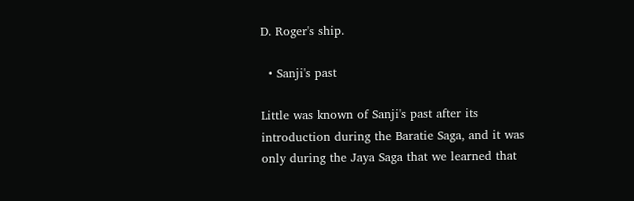D. Roger's ship.

  • Sanji's past

Little was known of Sanji's past after its introduction during the Baratie Saga, and it was only during the Jaya Saga that we learned that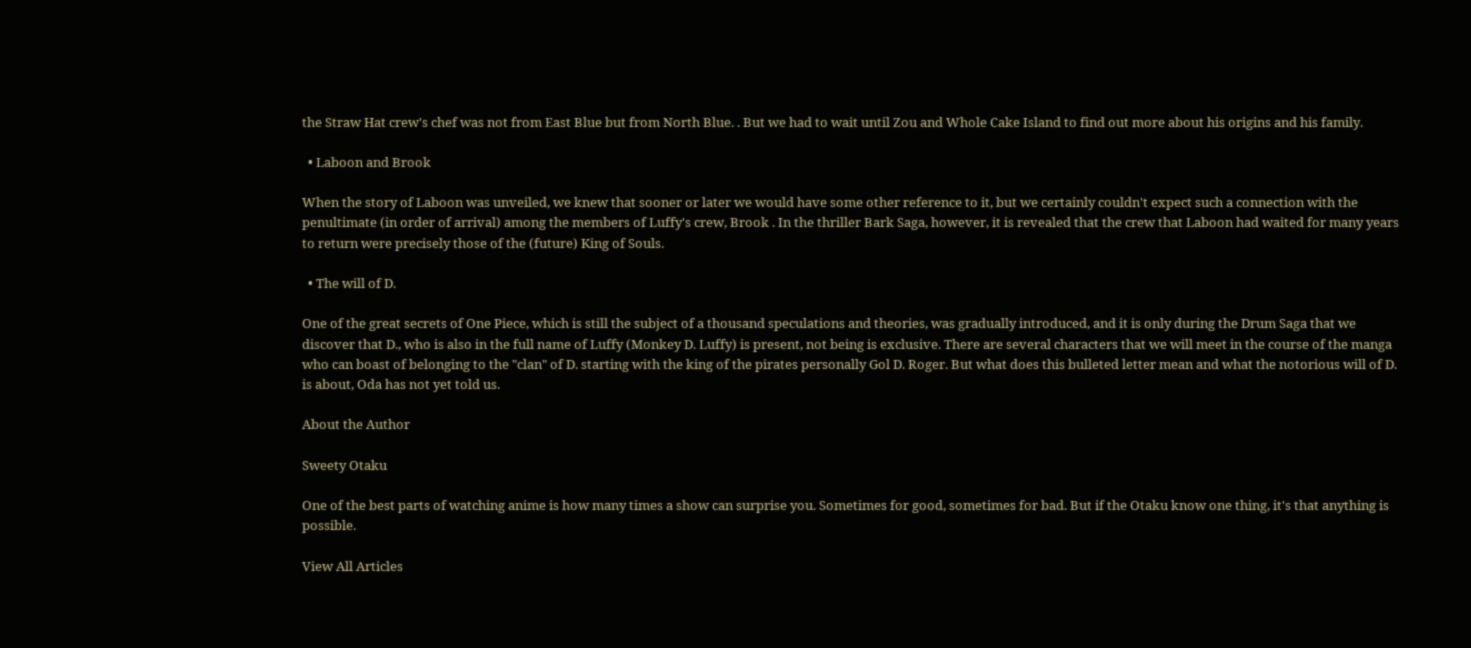the Straw Hat crew's chef was not from East Blue but from North Blue. . But we had to wait until Zou and Whole Cake Island to find out more about his origins and his family.

  • Laboon and Brook

When the story of Laboon was unveiled, we knew that sooner or later we would have some other reference to it, but we certainly couldn't expect such a connection with the penultimate (in order of arrival) among the members of Luffy's crew, Brook . In the thriller Bark Saga, however, it is revealed that the crew that Laboon had waited for many years to return were precisely those of the (future) King of Souls.

  • The will of D.

One of the great secrets of One Piece, which is still the subject of a thousand speculations and theories, was gradually introduced, and it is only during the Drum Saga that we discover that D., who is also in the full name of Luffy (Monkey D. Luffy) is present, not being is exclusive. There are several characters that we will meet in the course of the manga who can boast of belonging to the "clan" of D. starting with the king of the pirates personally Gol D. Roger. But what does this bulleted letter mean and what the notorious will of D. is about, Oda has not yet told us.

About the Author

Sweety Otaku

One of the best parts of watching anime is how many times a show can surprise you. Sometimes for good, sometimes for bad. But if the Otaku know one thing, it's that anything is possible.

View All Articles